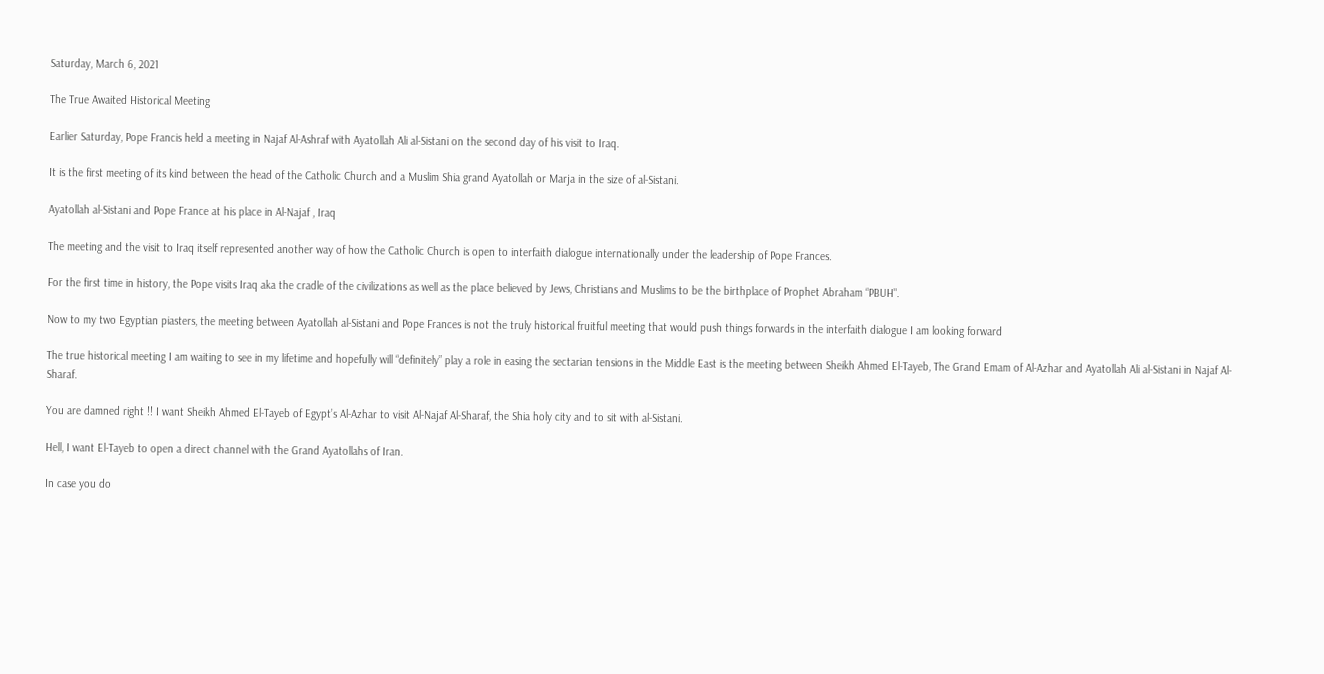Saturday, March 6, 2021

The True Awaited Historical Meeting

Earlier Saturday, Pope Francis held a meeting in Najaf Al-Ashraf with Ayatollah Ali al-Sistani on the second day of his visit to Iraq.

It is the first meeting of its kind between the head of the Catholic Church and a Muslim Shia grand Ayatollah or Marja in the size of al-Sistani.

Ayatollah al-Sistani and Pope France at his place in Al-Najaf , Iraq

The meeting and the visit to Iraq itself represented another way of how the Catholic Church is open to interfaith dialogue internationally under the leadership of Pope Frances.

For the first time in history, the Pope visits Iraq aka the cradle of the civilizations as well as the place believed by Jews, Christians and Muslims to be the birthplace of Prophet Abraham “PBUH".

Now to my two Egyptian piasters, the meeting between Ayatollah al-Sistani and Pope Frances is not the truly historical fruitful meeting that would push things forwards in the interfaith dialogue I am looking forward

The true historical meeting I am waiting to see in my lifetime and hopefully will “definitely” play a role in easing the sectarian tensions in the Middle East is the meeting between Sheikh Ahmed El-Tayeb, The Grand Emam of Al-Azhar and Ayatollah Ali al-Sistani in Najaf Al-Sharaf.

You are damned right !! I want Sheikh Ahmed El-Tayeb of Egypt’s Al-Azhar to visit Al-Najaf Al-Sharaf, the Shia holy city and to sit with al-Sistani.

Hell, I want El-Tayeb to open a direct channel with the Grand Ayatollahs of Iran.

In case you do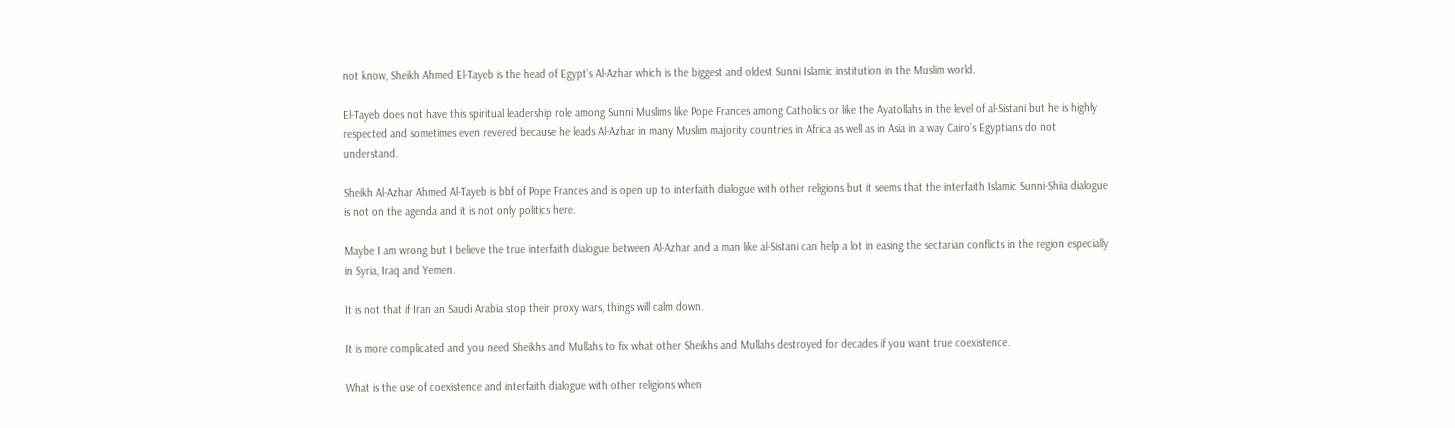not know, Sheikh Ahmed El-Tayeb is the head of Egypt’s Al-Azhar which is the biggest and oldest Sunni Islamic institution in the Muslim world.

El-Tayeb does not have this spiritual leadership role among Sunni Muslims like Pope Frances among Catholics or like the Ayatollahs in the level of al-Sistani but he is highly respected and sometimes even revered because he leads Al-Azhar in many Muslim majority countries in Africa as well as in Asia in a way Cairo’s Egyptians do not understand.

Sheikh Al-Azhar Ahmed Al-Tayeb is bbf of Pope Frances and is open up to interfaith dialogue with other religions but it seems that the interfaith Islamic Sunni-Shiia dialogue is not on the agenda and it is not only politics here.

Maybe I am wrong but I believe the true interfaith dialogue between Al-Azhar and a man like al-Sistani can help a lot in easing the sectarian conflicts in the region especially in Syria, Iraq and Yemen.

It is not that if Iran an Saudi Arabia stop their proxy wars, things will calm down.

It is more complicated and you need Sheikhs and Mullahs to fix what other Sheikhs and Mullahs destroyed for decades if you want true coexistence.

What is the use of coexistence and interfaith dialogue with other religions when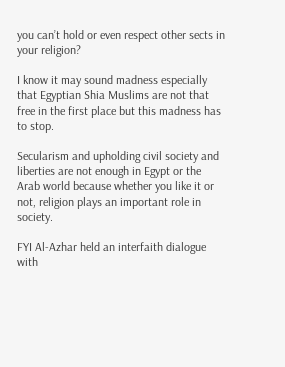you can’t hold or even respect other sects in your religion?

I know it may sound madness especially that Egyptian Shia Muslims are not that free in the first place but this madness has to stop.

Secularism and upholding civil society and liberties are not enough in Egypt or the Arab world because whether you like it or not, religion plays an important role in society.

FYI Al-Azhar held an interfaith dialogue with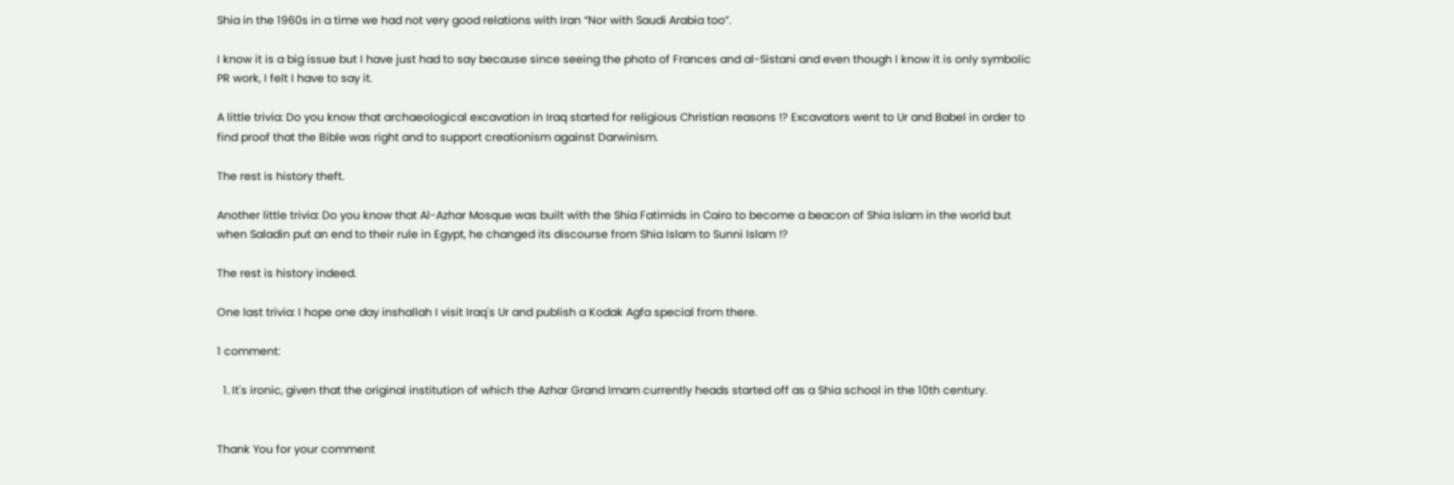Shia in the 1960s in a time we had not very good relations with Iran “Nor with Saudi Arabia too”.

I know it is a big issue but I have just had to say because since seeing the photo of Frances and al-Sistani and even though I know it is only symbolic PR work, I felt I have to say it.

A little trivia: Do you know that archaeological excavation in Iraq started for religious Christian reasons !? Excavators went to Ur and Babel in order to find proof that the Bible was right and to support creationism against Darwinism.

The rest is history theft.

Another little trivia: Do you know that Al-Azhar Mosque was built with the Shia Fatimids in Cairo to become a beacon of Shia Islam in the world but when Saladin put an end to their rule in Egypt, he changed its discourse from Shia Islam to Sunni Islam !?

The rest is history indeed.

One last trivia: I hope one day inshallah I visit Iraq's Ur and publish a Kodak Agfa special from there.

1 comment:

  1. It's ironic, given that the original institution of which the Azhar Grand Imam currently heads started off as a Shia school in the 10th century.


Thank You for your comment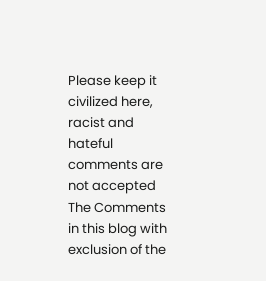Please keep it civilized here, racist and hateful comments are not accepted
The Comments in this blog with exclusion of the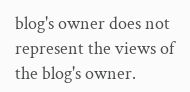blog's owner does not represent the views of the blog's owner.